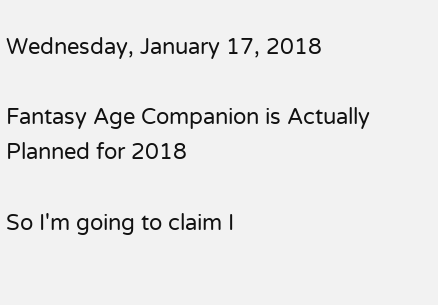Wednesday, January 17, 2018

Fantasy Age Companion is Actually Planned for 2018

So I'm going to claim I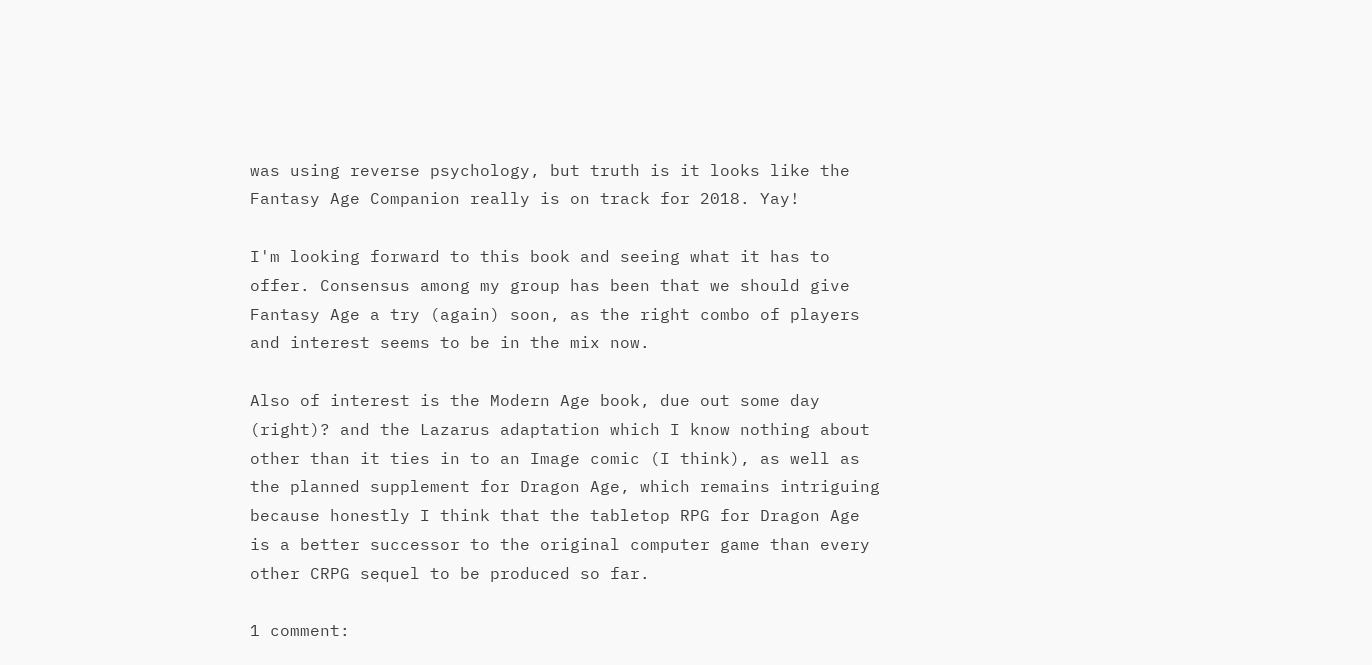was using reverse psychology, but truth is it looks like the Fantasy Age Companion really is on track for 2018. Yay!

I'm looking forward to this book and seeing what it has to offer. Consensus among my group has been that we should give Fantasy Age a try (again) soon, as the right combo of players and interest seems to be in the mix now.

Also of interest is the Modern Age book, due out some day (right)? and the Lazarus adaptation which I know nothing about other than it ties in to an Image comic (I think), as well as the planned supplement for Dragon Age, which remains intriguing because honestly I think that the tabletop RPG for Dragon Age is a better successor to the original computer game than every other CRPG sequel to be produced so far.

1 comment: